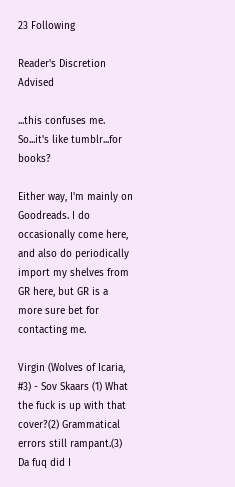23 Following

Reader's Discretion Advised

...this confuses me. So...it's like tumblr...for books?

Either way, I'm mainly on Goodreads. I do occasionally come here, and also do periodically import my shelves from GR here, but GR is a more sure bet for contacting me.

Virgin (Wolves of Icaria, #3) - Sov Skaars (1) What the fuck is up with that cover?(2) Grammatical errors still rampant.(3) Da fuq did I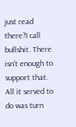just read there?I call bullshit. There isn't enough to support that. All it served to do was turn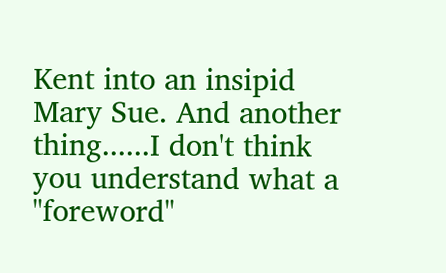Kent into an insipid Mary Sue. And another thing......I don't think you understand what a "foreword"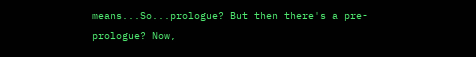means...So...prologue? But then there's a pre-prologue? Now,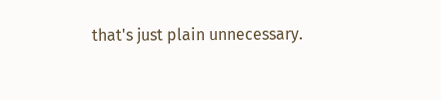that's just plain unnecessary.